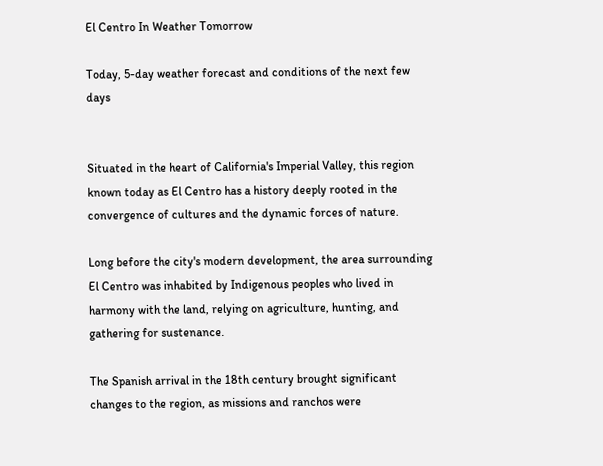El Centro In Weather Tomorrow

Today, 5-day weather forecast and conditions of the next few days


Situated in the heart of California's Imperial Valley, this region known today as El Centro has a history deeply rooted in the convergence of cultures and the dynamic forces of nature.

Long before the city's modern development, the area surrounding El Centro was inhabited by Indigenous peoples who lived in harmony with the land, relying on agriculture, hunting, and gathering for sustenance.

The Spanish arrival in the 18th century brought significant changes to the region, as missions and ranchos were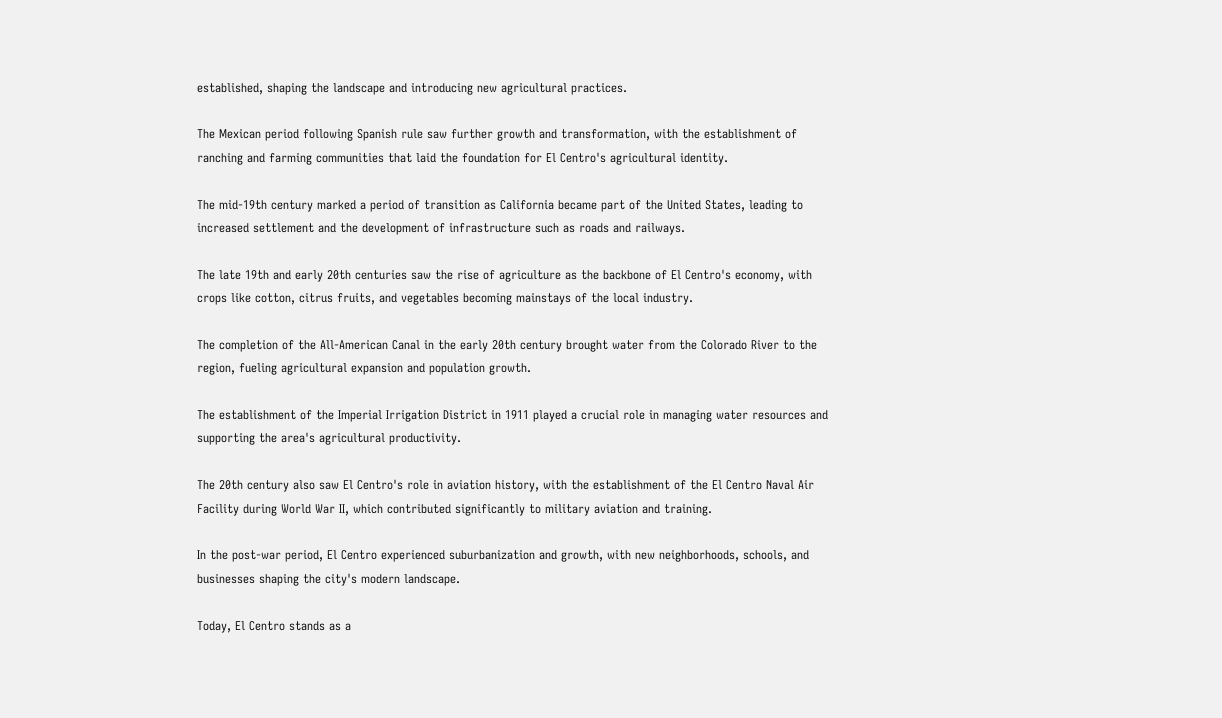established, shaping the landscape and introducing new agricultural practices.

The Mexican period following Spanish rule saw further growth and transformation, with the establishment of ranching and farming communities that laid the foundation for El Centro's agricultural identity.

The mid-19th century marked a period of transition as California became part of the United States, leading to increased settlement and the development of infrastructure such as roads and railways.

The late 19th and early 20th centuries saw the rise of agriculture as the backbone of El Centro's economy, with crops like cotton, citrus fruits, and vegetables becoming mainstays of the local industry.

The completion of the All-American Canal in the early 20th century brought water from the Colorado River to the region, fueling agricultural expansion and population growth.

The establishment of the Imperial Irrigation District in 1911 played a crucial role in managing water resources and supporting the area's agricultural productivity.

The 20th century also saw El Centro's role in aviation history, with the establishment of the El Centro Naval Air Facility during World War II, which contributed significantly to military aviation and training.

In the post-war period, El Centro experienced suburbanization and growth, with new neighborhoods, schools, and businesses shaping the city's modern landscape.

Today, El Centro stands as a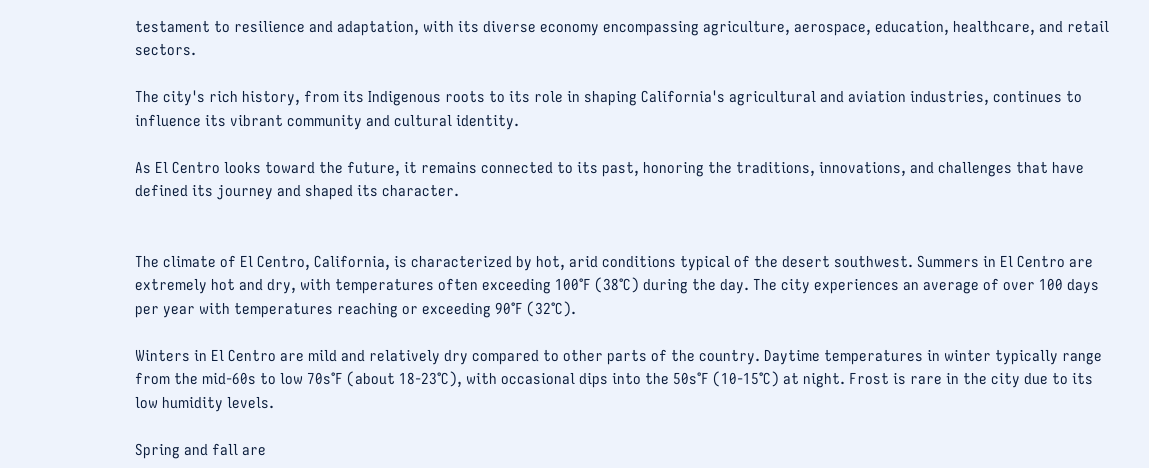testament to resilience and adaptation, with its diverse economy encompassing agriculture, aerospace, education, healthcare, and retail sectors.

The city's rich history, from its Indigenous roots to its role in shaping California's agricultural and aviation industries, continues to influence its vibrant community and cultural identity.

As El Centro looks toward the future, it remains connected to its past, honoring the traditions, innovations, and challenges that have defined its journey and shaped its character.


The climate of El Centro, California, is characterized by hot, arid conditions typical of the desert southwest. Summers in El Centro are extremely hot and dry, with temperatures often exceeding 100°F (38°C) during the day. The city experiences an average of over 100 days per year with temperatures reaching or exceeding 90°F (32°C).

Winters in El Centro are mild and relatively dry compared to other parts of the country. Daytime temperatures in winter typically range from the mid-60s to low 70s°F (about 18-23°C), with occasional dips into the 50s°F (10-15°C) at night. Frost is rare in the city due to its low humidity levels.

Spring and fall are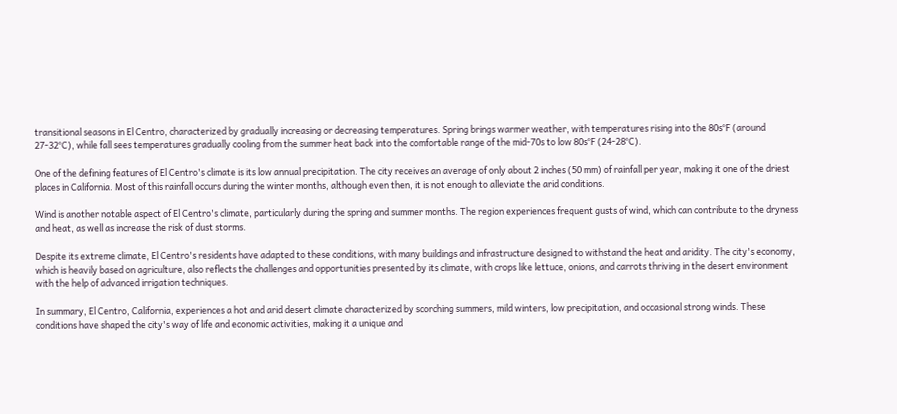transitional seasons in El Centro, characterized by gradually increasing or decreasing temperatures. Spring brings warmer weather, with temperatures rising into the 80s°F (around 27-32°C), while fall sees temperatures gradually cooling from the summer heat back into the comfortable range of the mid-70s to low 80s°F (24-28°C).

One of the defining features of El Centro's climate is its low annual precipitation. The city receives an average of only about 2 inches (50 mm) of rainfall per year, making it one of the driest places in California. Most of this rainfall occurs during the winter months, although even then, it is not enough to alleviate the arid conditions.

Wind is another notable aspect of El Centro's climate, particularly during the spring and summer months. The region experiences frequent gusts of wind, which can contribute to the dryness and heat, as well as increase the risk of dust storms.

Despite its extreme climate, El Centro's residents have adapted to these conditions, with many buildings and infrastructure designed to withstand the heat and aridity. The city's economy, which is heavily based on agriculture, also reflects the challenges and opportunities presented by its climate, with crops like lettuce, onions, and carrots thriving in the desert environment with the help of advanced irrigation techniques.

In summary, El Centro, California, experiences a hot and arid desert climate characterized by scorching summers, mild winters, low precipitation, and occasional strong winds. These conditions have shaped the city's way of life and economic activities, making it a unique and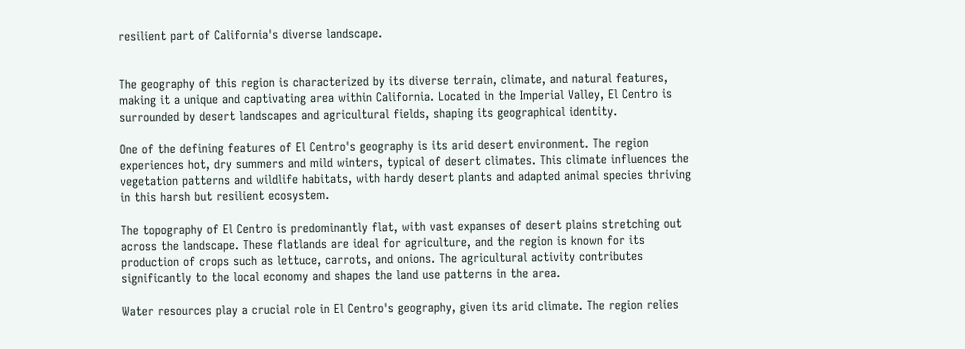resilient part of California's diverse landscape.


The geography of this region is characterized by its diverse terrain, climate, and natural features, making it a unique and captivating area within California. Located in the Imperial Valley, El Centro is surrounded by desert landscapes and agricultural fields, shaping its geographical identity.

One of the defining features of El Centro's geography is its arid desert environment. The region experiences hot, dry summers and mild winters, typical of desert climates. This climate influences the vegetation patterns and wildlife habitats, with hardy desert plants and adapted animal species thriving in this harsh but resilient ecosystem.

The topography of El Centro is predominantly flat, with vast expanses of desert plains stretching out across the landscape. These flatlands are ideal for agriculture, and the region is known for its production of crops such as lettuce, carrots, and onions. The agricultural activity contributes significantly to the local economy and shapes the land use patterns in the area.

Water resources play a crucial role in El Centro's geography, given its arid climate. The region relies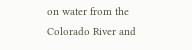on water from the Colorado River and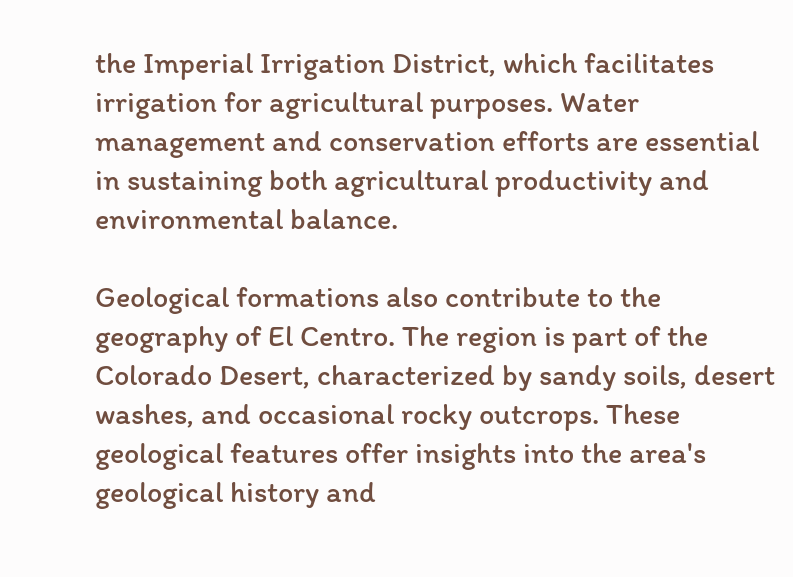the Imperial Irrigation District, which facilitates irrigation for agricultural purposes. Water management and conservation efforts are essential in sustaining both agricultural productivity and environmental balance.

Geological formations also contribute to the geography of El Centro. The region is part of the Colorado Desert, characterized by sandy soils, desert washes, and occasional rocky outcrops. These geological features offer insights into the area's geological history and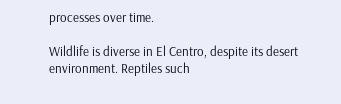processes over time.

Wildlife is diverse in El Centro, despite its desert environment. Reptiles such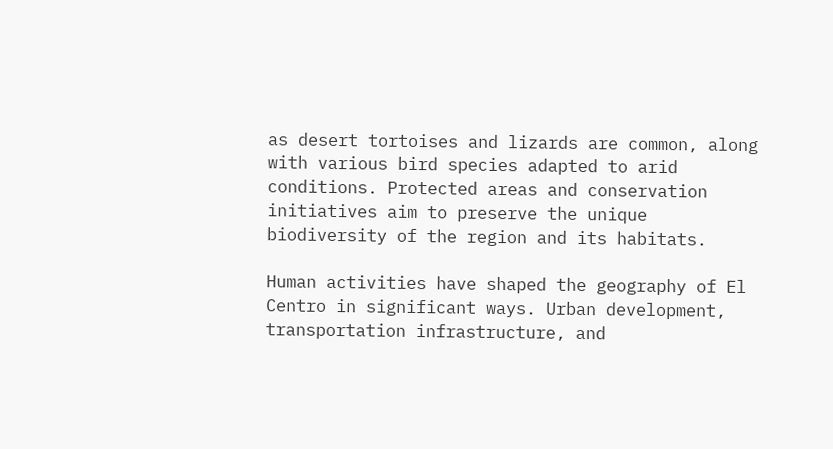as desert tortoises and lizards are common, along with various bird species adapted to arid conditions. Protected areas and conservation initiatives aim to preserve the unique biodiversity of the region and its habitats.

Human activities have shaped the geography of El Centro in significant ways. Urban development, transportation infrastructure, and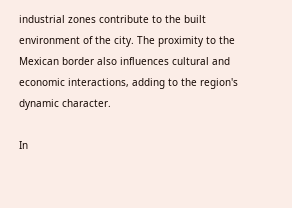industrial zones contribute to the built environment of the city. The proximity to the Mexican border also influences cultural and economic interactions, adding to the region's dynamic character.

In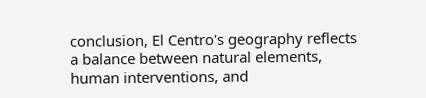conclusion, El Centro's geography reflects a balance between natural elements, human interventions, and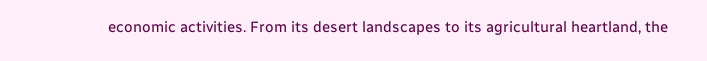economic activities. From its desert landscapes to its agricultural heartland, the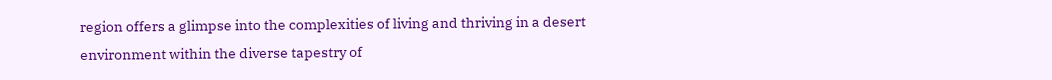region offers a glimpse into the complexities of living and thriving in a desert environment within the diverse tapestry of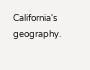California's geography.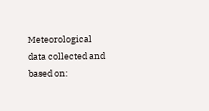Meteorological data collected and based on: